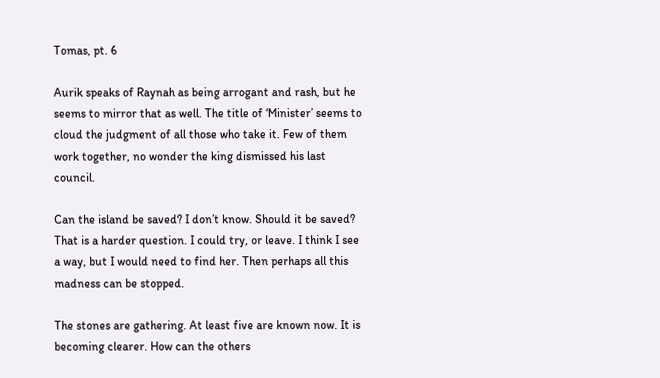Tomas, pt. 6

Aurik speaks of Raynah as being arrogant and rash, but he seems to mirror that as well. The title of ‘Minister’ seems to cloud the judgment of all those who take it. Few of them work together, no wonder the king dismissed his last council.

Can the island be saved? I don’t know. Should it be saved? That is a harder question. I could try, or leave. I think I see a way, but I would need to find her. Then perhaps all this madness can be stopped.

The stones are gathering. At least five are known now. It is becoming clearer. How can the others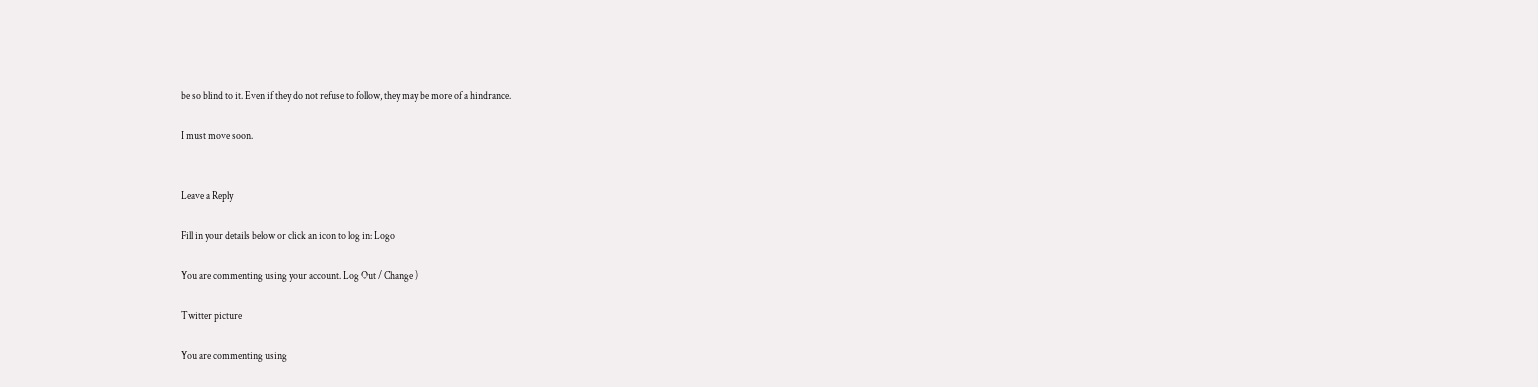be so blind to it. Even if they do not refuse to follow, they may be more of a hindrance.

I must move soon.


Leave a Reply

Fill in your details below or click an icon to log in: Logo

You are commenting using your account. Log Out / Change )

Twitter picture

You are commenting using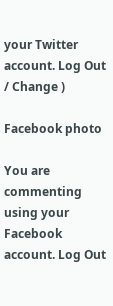your Twitter account. Log Out / Change )

Facebook photo

You are commenting using your Facebook account. Log Out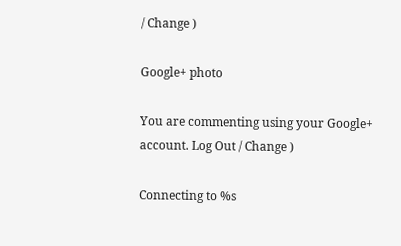/ Change )

Google+ photo

You are commenting using your Google+ account. Log Out / Change )

Connecting to %s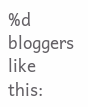%d bloggers like this: